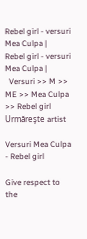Rebel girl - versuri Mea Culpa |
Rebel girl - versuri Mea Culpa |
  Versuri >> M >> ME >> Mea Culpa >> Rebel girl
Urmăreşte artist

Versuri Mea Culpa - Rebel girl

Give respect to the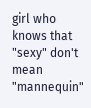girl who knows that "sexy" don't mean "mannequin"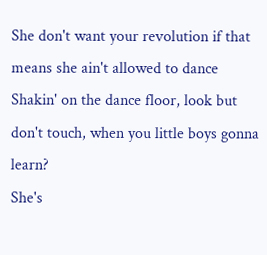She don't want your revolution if that means she ain't allowed to dance
Shakin' on the dance floor, look but don't touch, when you little boys gonna learn?
She's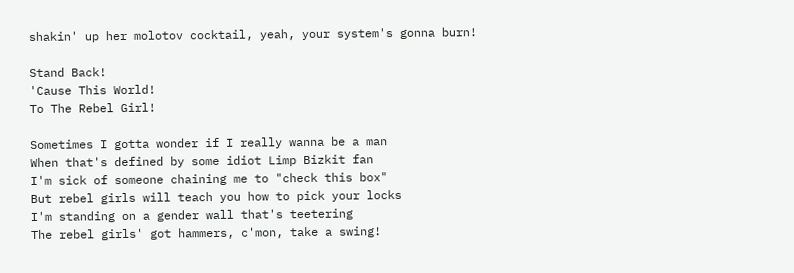shakin' up her molotov cocktail, yeah, your system's gonna burn!

Stand Back!
'Cause This World!
To The Rebel Girl!

Sometimes I gotta wonder if I really wanna be a man
When that's defined by some idiot Limp Bizkit fan
I'm sick of someone chaining me to "check this box"
But rebel girls will teach you how to pick your locks
I'm standing on a gender wall that's teetering
The rebel girls' got hammers, c'mon, take a swing!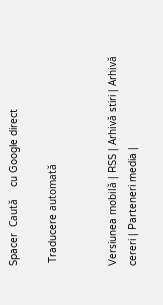Spacer  Caută    cu Google direct

 Traducere automată


Versiunea mobilă | RSS | Arhivă stiri | Arhivă cereri | Parteneri media |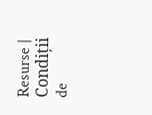Resurse | Condiții de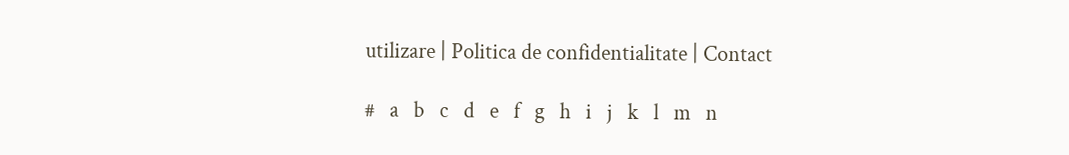utilizare | Politica de confidentialitate | Contact

#   a   b   c   d   e   f   g   h   i   j   k   l   m   n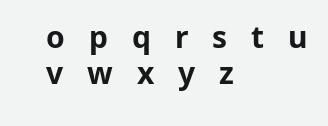o   p   q   r   s   t   u   v   w   x   y   z